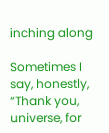inching along

Sometimes I say, honestly, “Thank you, universe, for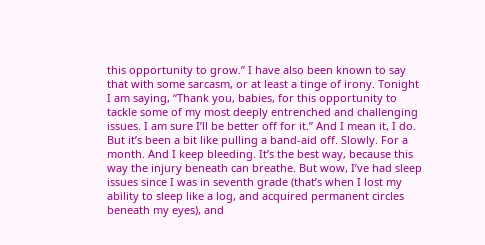this opportunity to grow.” I have also been known to say that with some sarcasm, or at least a tinge of irony. Tonight I am saying, “Thank you, babies, for this opportunity to tackle some of my most deeply entrenched and challenging issues. I am sure I’ll be better off for it.” And I mean it, I do. But it’s been a bit like pulling a band-aid off. Slowly. For a month. And I keep bleeding. It’s the best way, because this way the injury beneath can breathe. But wow, I’ve had sleep issues since I was in seventh grade (that’s when I lost my ability to sleep like a log, and acquired permanent circles beneath my eyes), and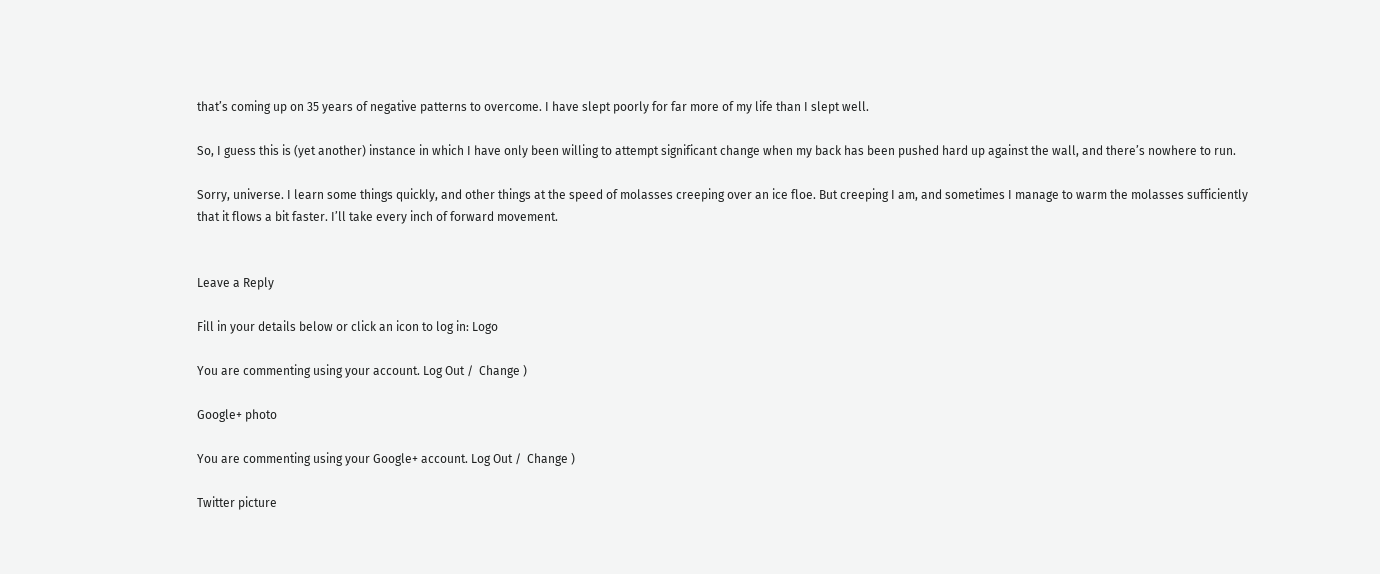that’s coming up on 35 years of negative patterns to overcome. I have slept poorly for far more of my life than I slept well.

So, I guess this is (yet another) instance in which I have only been willing to attempt significant change when my back has been pushed hard up against the wall, and there’s nowhere to run.

Sorry, universe. I learn some things quickly, and other things at the speed of molasses creeping over an ice floe. But creeping I am, and sometimes I manage to warm the molasses sufficiently that it flows a bit faster. I’ll take every inch of forward movement.


Leave a Reply

Fill in your details below or click an icon to log in: Logo

You are commenting using your account. Log Out /  Change )

Google+ photo

You are commenting using your Google+ account. Log Out /  Change )

Twitter picture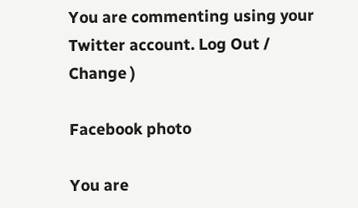You are commenting using your Twitter account. Log Out /  Change )

Facebook photo

You are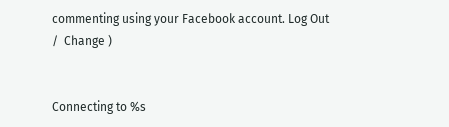commenting using your Facebook account. Log Out /  Change )


Connecting to %s